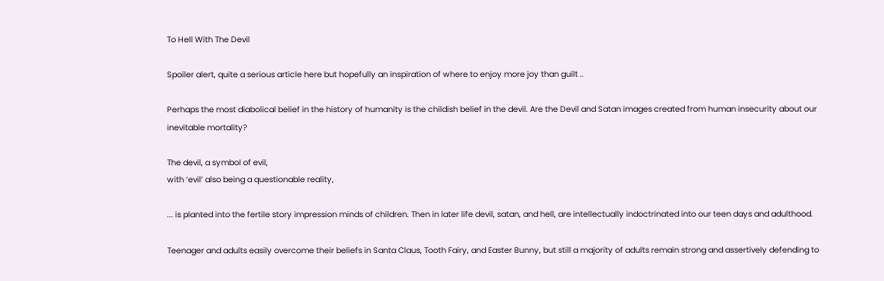To Hell With The Devil

Spoiler alert, quite a serious article here but hopefully an inspiration of where to enjoy more joy than guilt ..

Perhaps the most diabolical belief in the history of humanity is the childish belief in the devil. Are the Devil and Satan images created from human insecurity about our inevitable mortality?

The devil, a symbol of evil,
with ‘evil’ also being a questionable reality,

... is planted into the fertile story impression minds of children. Then in later life devil, satan, and hell, are intellectually indoctrinated into our teen days and adulthood.

Teenager and adults easily overcome their beliefs in Santa Claus, Tooth Fairy, and Easter Bunny, but still a majority of adults remain strong and assertively defending to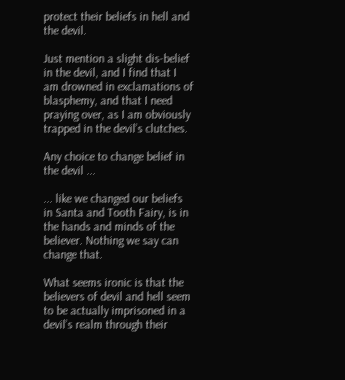protect their beliefs in hell and the devil.

Just mention a slight dis-belief in the devil, and I find that I am drowned in exclamations of blasphemy, and that I need praying over, as I am obviously trapped in the devil’s clutches.

Any choice to change belief in the devil ...

... like we changed our beliefs in Santa and Tooth Fairy, is in the hands and minds of the believer. Nothing we say can change that.

What seems ironic is that the believers of devil and hell seem to be actually imprisoned in a devil’s realm through their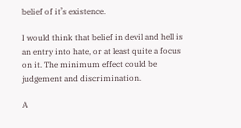belief of it’s existence.

I would think that belief in devil and hell is an entry into hate, or at least quite a focus on it. The minimum effect could be judgement and discrimination.

A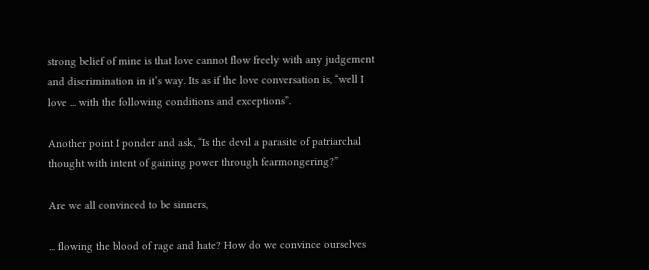strong belief of mine is that love cannot flow freely with any judgement and discrimination in it’s way. Its as if the love conversation is, “well I love ... with the following conditions and exceptions”.

Another point I ponder and ask, “Is the devil a parasite of patriarchal thought with intent of gaining power through fearmongering?”

Are we all convinced to be sinners,

... flowing the blood of rage and hate? How do we convince ourselves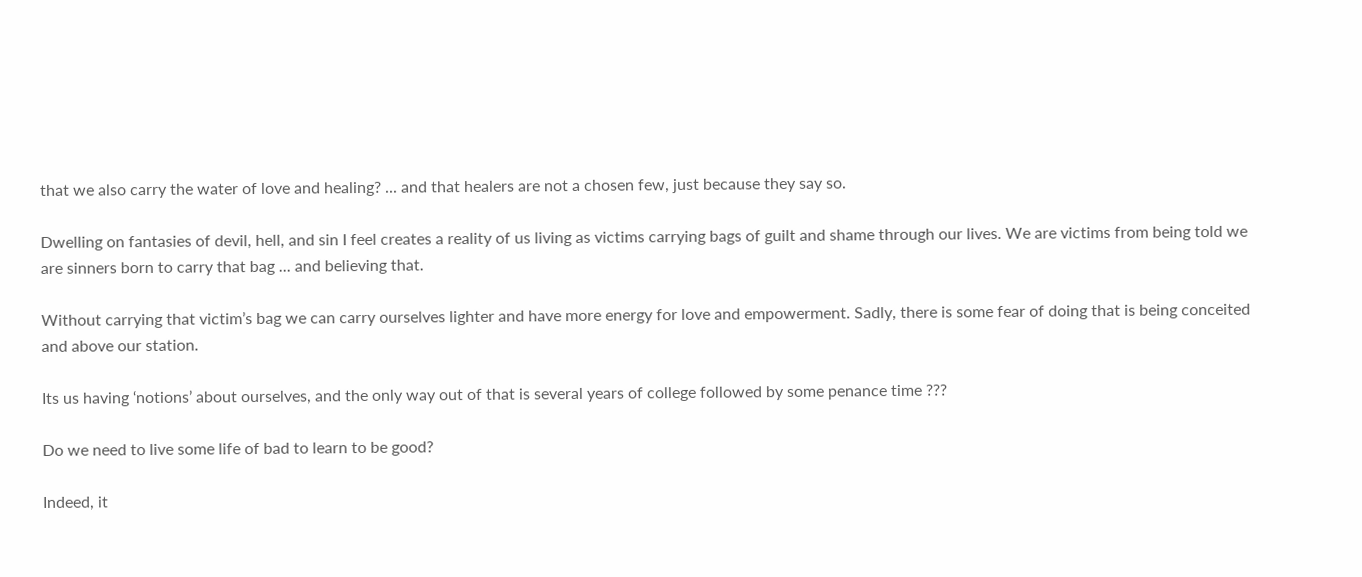that we also carry the water of love and healing? ... and that healers are not a chosen few, just because they say so.

Dwelling on fantasies of devil, hell, and sin I feel creates a reality of us living as victims carrying bags of guilt and shame through our lives. We are victims from being told we are sinners born to carry that bag ... and believing that.

Without carrying that victim’s bag we can carry ourselves lighter and have more energy for love and empowerment. Sadly, there is some fear of doing that is being conceited and above our station.

Its us having ‘notions’ about ourselves, and the only way out of that is several years of college followed by some penance time ???

Do we need to live some life of bad to learn to be good?

Indeed, it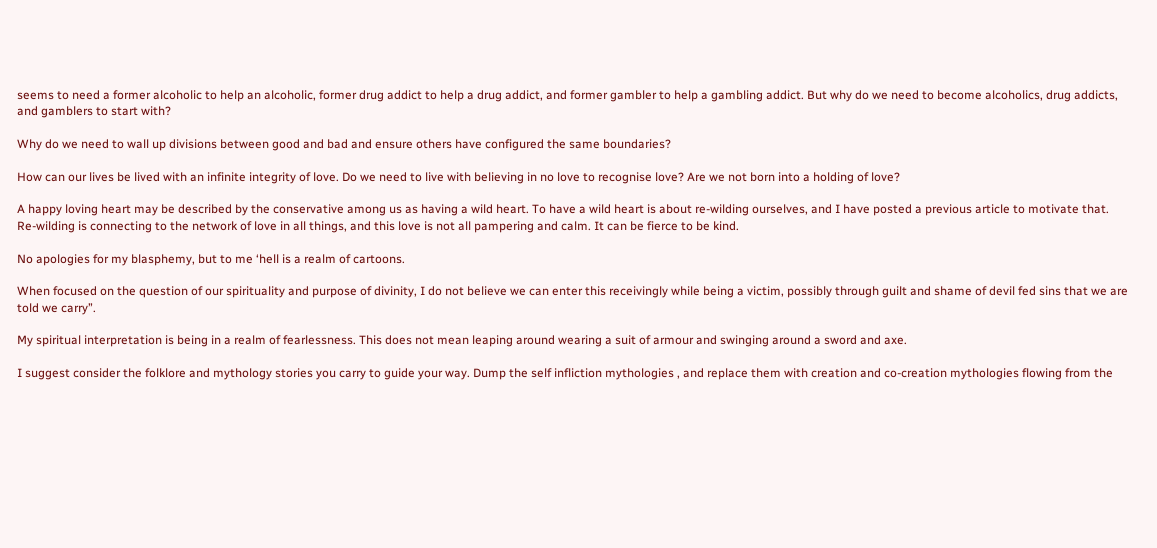seems to need a former alcoholic to help an alcoholic, former drug addict to help a drug addict, and former gambler to help a gambling addict. But why do we need to become alcoholics, drug addicts, and gamblers to start with?

Why do we need to wall up divisions between good and bad and ensure others have configured the same boundaries?

How can our lives be lived with an infinite integrity of love. Do we need to live with believing in no love to recognise love? Are we not born into a holding of love?

A happy loving heart may be described by the conservative among us as having a wild heart. To have a wild heart is about re-wilding ourselves, and I have posted a previous article to motivate that. Re-wilding is connecting to the network of love in all things, and this love is not all pampering and calm. It can be fierce to be kind.

No apologies for my blasphemy, but to me ‘hell is a realm of cartoons.

When focused on the question of our spirituality and purpose of divinity, I do not believe we can enter this receivingly while being a victim, possibly through guilt and shame of devil fed sins that we are told we carry”.

My spiritual interpretation is being in a realm of fearlessness. This does not mean leaping around wearing a suit of armour and swinging around a sword and axe.

I suggest consider the folklore and mythology stories you carry to guide your way. Dump the self infliction mythologies , and replace them with creation and co-creation mythologies flowing from the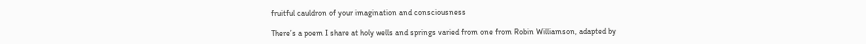fruitful cauldron of your imagination and consciousness

There’s a poem I share at holy wells and springs varied from one from Robin Williamson, adapted by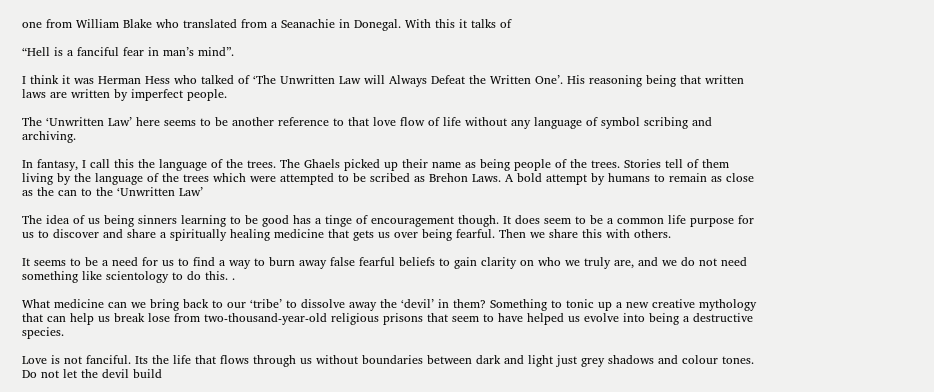one from William Blake who translated from a Seanachie in Donegal. With this it talks of

“Hell is a fanciful fear in man’s mind”.

I think it was Herman Hess who talked of ‘The Unwritten Law will Always Defeat the Written One’. His reasoning being that written laws are written by imperfect people.

The ‘Unwritten Law’ here seems to be another reference to that love flow of life without any language of symbol scribing and archiving.

In fantasy, I call this the language of the trees. The Ghaels picked up their name as being people of the trees. Stories tell of them living by the language of the trees which were attempted to be scribed as Brehon Laws. A bold attempt by humans to remain as close as the can to the ‘Unwritten Law’

The idea of us being sinners learning to be good has a tinge of encouragement though. It does seem to be a common life purpose for us to discover and share a spiritually healing medicine that gets us over being fearful. Then we share this with others.

It seems to be a need for us to find a way to burn away false fearful beliefs to gain clarity on who we truly are, and we do not need something like scientology to do this. .

What medicine can we bring back to our ‘tribe’ to dissolve away the ‘devil’ in them? Something to tonic up a new creative mythology that can help us break lose from two-thousand-year-old religious prisons that seem to have helped us evolve into being a destructive species.

Love is not fanciful. Its the life that flows through us without boundaries between dark and light just grey shadows and colour tones. Do not let the devil build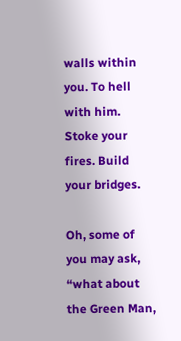walls within you. To hell with him. Stoke your fires. Build your bridges.

Oh, some of you may ask, “what about the Green Man,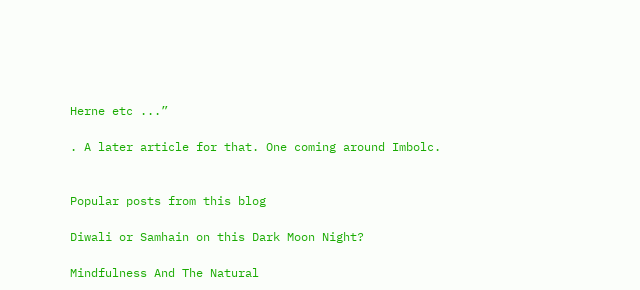Herne etc ...”

. A later article for that. One coming around Imbolc.


Popular posts from this blog

Diwali or Samhain on this Dark Moon Night?

Mindfulness And The Natural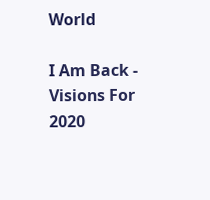World

I Am Back - Visions For 2020